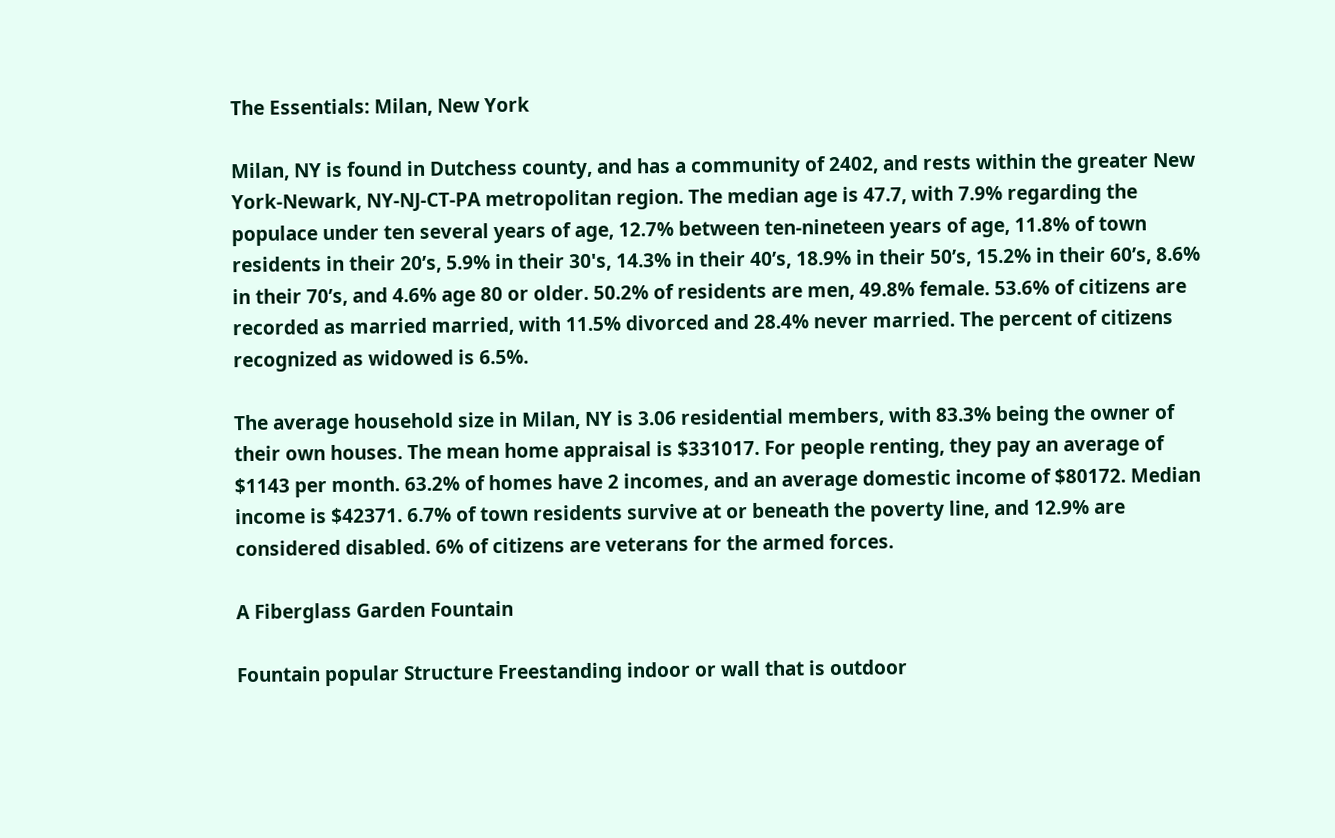The Essentials: Milan, New York

Milan, NY is found in Dutchess county, and has a community of 2402, and rests within the greater New York-Newark, NY-NJ-CT-PA metropolitan region. The median age is 47.7, with 7.9% regarding the populace under ten several years of age, 12.7% between ten-nineteen years of age, 11.8% of town residents in their 20’s, 5.9% in their 30's, 14.3% in their 40’s, 18.9% in their 50’s, 15.2% in their 60’s, 8.6% in their 70’s, and 4.6% age 80 or older. 50.2% of residents are men, 49.8% female. 53.6% of citizens are recorded as married married, with 11.5% divorced and 28.4% never married. The percent of citizens recognized as widowed is 6.5%.

The average household size in Milan, NY is 3.06 residential members, with 83.3% being the owner of their own houses. The mean home appraisal is $331017. For people renting, they pay an average of $1143 per month. 63.2% of homes have 2 incomes, and an average domestic income of $80172. Median income is $42371. 6.7% of town residents survive at or beneath the poverty line, and 12.9% are considered disabled. 6% of citizens are veterans for the armed forces.

A Fiberglass Garden Fountain

Fountain popular Structure Freestanding indoor or wall that is outdoor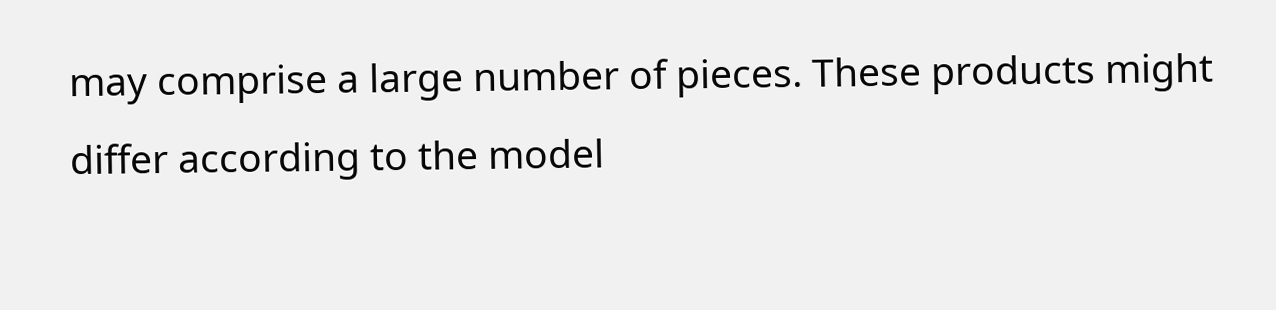may comprise a large number of pieces. These products might differ according to the model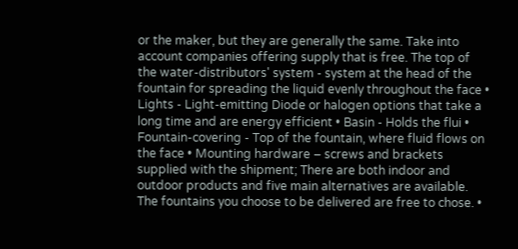or the maker, but they are generally the same. Take into account companies offering supply that is free. The top of the water-distributors' system - system at the head of the fountain for spreading the liquid evenly throughout the face • Lights - Light-emitting Diode or halogen options that take a long time and are energy efficient • Basin - Holds the flui • Fountain-covering - Top of the fountain, where fluid flows on the face • Mounting hardware – screws and brackets supplied with the shipment; There are both indoor and outdoor products and five main alternatives are available. The fountains you choose to be delivered are free to chose. •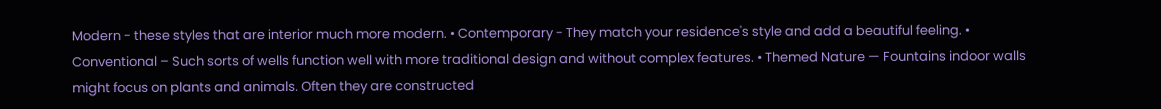Modern - these styles that are interior much more modern. • Contemporary - They match your residence's style and add a beautiful feeling. • Conventional – Such sorts of wells function well with more traditional design and without complex features. • Themed Nature — Fountains indoor walls might focus on plants and animals. Often they are constructed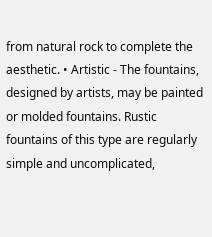from natural rock to complete the aesthetic. • Artistic - The fountains, designed by artists, may be painted or molded fountains. Rustic fountains of this type are regularly simple and uncomplicated,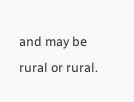and may be rural or rural.